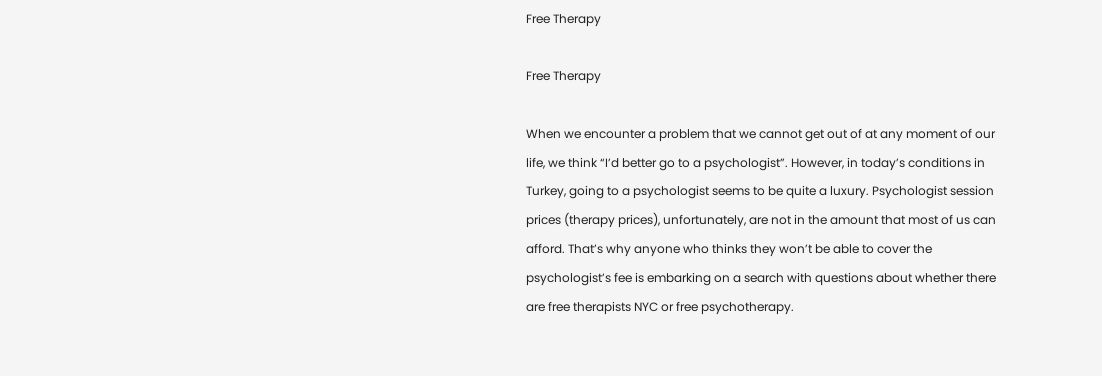Free Therapy

Free Therapy

When we encounter a problem that we cannot get out of at any moment of our life, we think “I’d better go to a psychologist”. However, in today’s conditions in Turkey, going to a psychologist seems to be quite a luxury. Psychologist session prices (therapy prices), unfortunately, are not in the amount that most of us can afford. That’s why anyone who thinks they won’t be able to cover the psychologist’s fee is embarking on a search with questions about whether there are free therapists NYC or free psychotherapy.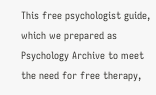This free psychologist guide, which we prepared as Psychology Archive to meet the need for free therapy,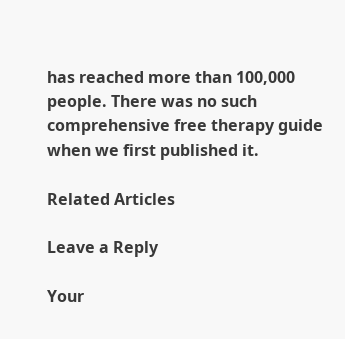has reached more than 100,000 people. There was no such comprehensive free therapy guide when we first published it.

Related Articles

Leave a Reply

Your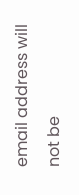email address will not be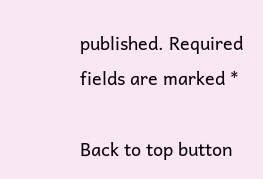published. Required fields are marked *

Back to top button